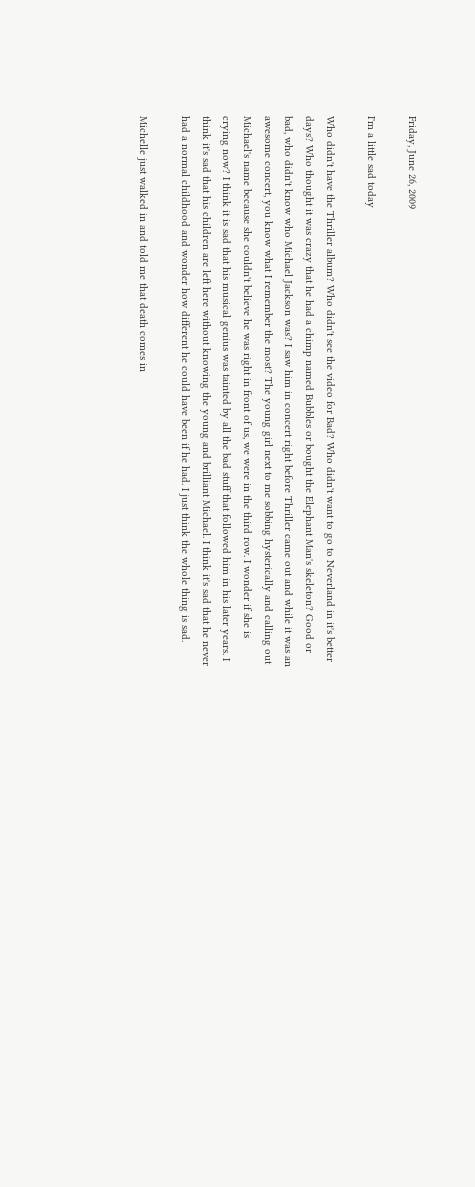Friday, June 26, 2009

I'm a little sad today

Who didn't have the Thriller album? Who didn't see the video for Bad? Who didn't want to go to Neverland in it's better days? Who thought it was crazy that he had a chimp named Bubbles or bought the Elephant Man's skeleton? Good or bad, who didn't know who Michael Jackson was? I saw him in concert right before Thriller came out and while it was an awesome concert, you know what I remember the most? The young girl next to me sobbing hysterically and calling out Michael's name because she couldn't believe he was right in front of us, we were in the third row. I wonder if she is crying now? I think it is sad that his musical genius was tainted by all the bad stuff that followed him in his later years. I think it's sad that his children are left here without knowing the young and brilliant Michael. I think it's sad that he never had a normal childhood and wonder how different he could have been if he had. I just think the whole thing is sad.

Michelle just walked in and told me that death comes in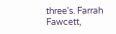three's. Farrah Fawcett,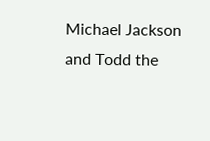Michael Jackson and Todd the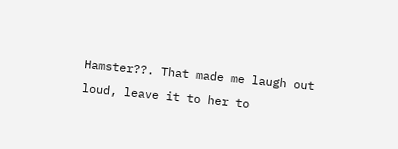Hamster??. That made me laugh out loud, leave it to her to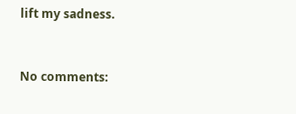lift my sadness.


No comments: